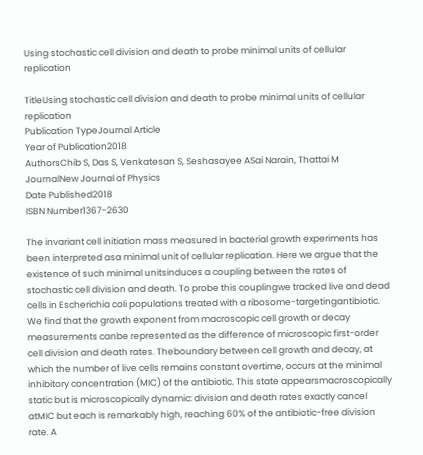Using stochastic cell division and death to probe minimal units of cellular replication

TitleUsing stochastic cell division and death to probe minimal units of cellular replication
Publication TypeJournal Article
Year of Publication2018
AuthorsChib S, Das S, Venkatesan S, Seshasayee ASai Narain, Thattai M
JournalNew Journal of Physics
Date Published2018
ISBN Number1367-2630

The invariant cell initiation mass measured in bacterial growth experiments has been interpreted asa minimal unit of cellular replication. Here we argue that the existence of such minimal unitsinduces a coupling between the rates of stochastic cell division and death. To probe this couplingwe tracked live and dead cells in Escherichia coli populations treated with a ribosome-targetingantibiotic. We find that the growth exponent from macroscopic cell growth or decay measurements canbe represented as the difference of microscopic first-order cell division and death rates. Theboundary between cell growth and decay, at which the number of live cells remains constant overtime, occurs at the minimal inhibitory concentration (MIC) of the antibiotic. This state appearsmacroscopically static but is microscopically dynamic: division and death rates exactly cancel atMIC but each is remarkably high, reaching 60% of the antibiotic-free division rate. A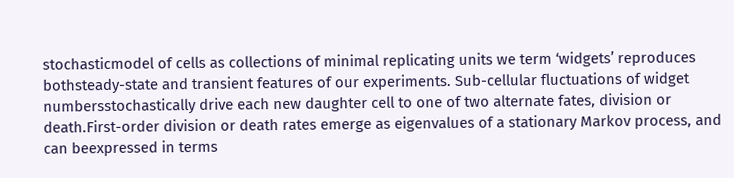stochasticmodel of cells as collections of minimal replicating units we term ‘widgets’ reproduces bothsteady-state and transient features of our experiments. Sub-cellular fluctuations of widget numbersstochastically drive each new daughter cell to one of two alternate fates, division or death.First-order division or death rates emerge as eigenvalues of a stationary Markov process, and can beexpressed in terms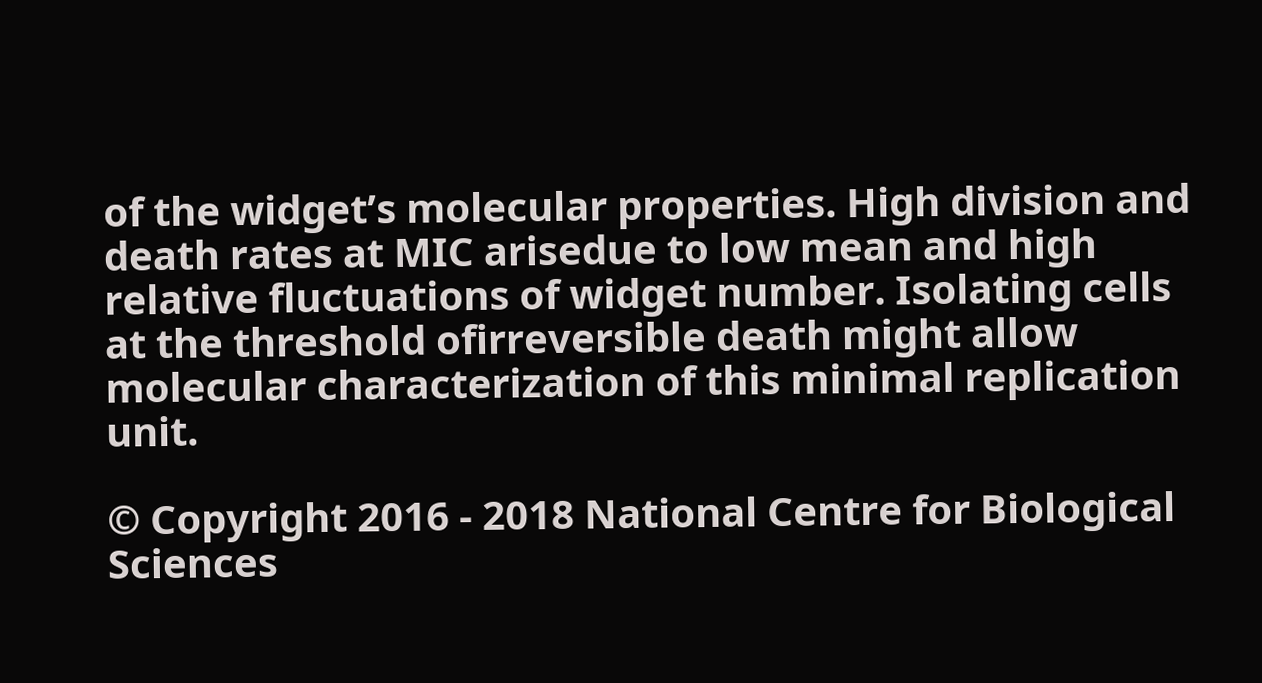of the widget’s molecular properties. High division and death rates at MIC arisedue to low mean and high relative fluctuations of widget number. Isolating cells at the threshold ofirreversible death might allow molecular characterization of this minimal replication unit.

© Copyright 2016 - 2018 National Centre for Biological Sciences